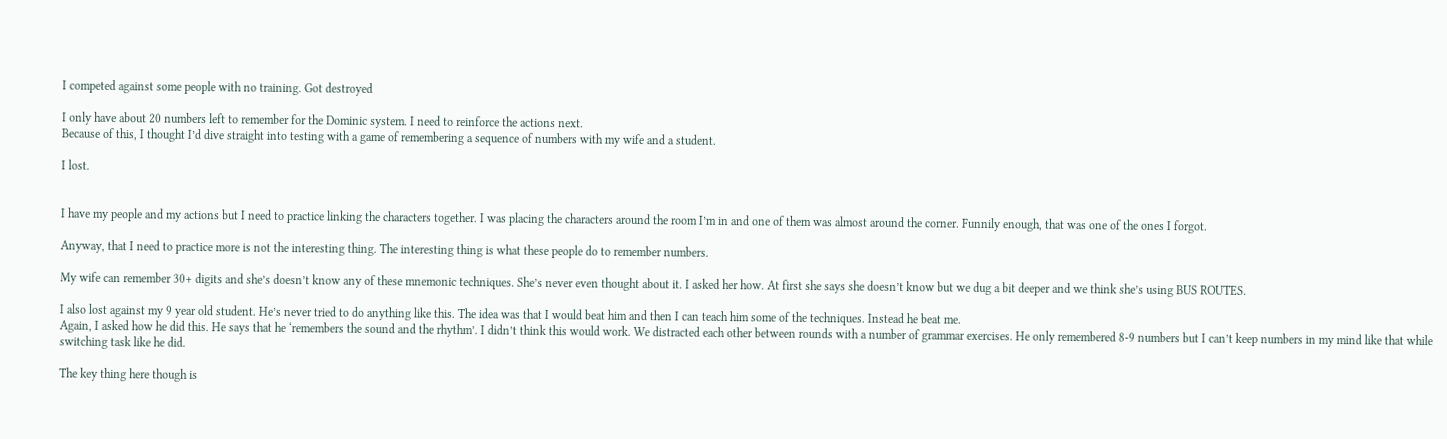I competed against some people with no training. Got destroyed

I only have about 20 numbers left to remember for the Dominic system. I need to reinforce the actions next.
Because of this, I thought I’d dive straight into testing with a game of remembering a sequence of numbers with my wife and a student.

I lost.


I have my people and my actions but I need to practice linking the characters together. I was placing the characters around the room I’m in and one of them was almost around the corner. Funnily enough, that was one of the ones I forgot.

Anyway, that I need to practice more is not the interesting thing. The interesting thing is what these people do to remember numbers.

My wife can remember 30+ digits and she’s doesn’t know any of these mnemonic techniques. She’s never even thought about it. I asked her how. At first she says she doesn’t know but we dug a bit deeper and we think she’s using BUS ROUTES.

I also lost against my 9 year old student. He’s never tried to do anything like this. The idea was that I would beat him and then I can teach him some of the techniques. Instead he beat me.
Again, I asked how he did this. He says that he ‘remembers the sound and the rhythm’. I didn’t think this would work. We distracted each other between rounds with a number of grammar exercises. He only remembered 8-9 numbers but I can’t keep numbers in my mind like that while switching task like he did.

The key thing here though is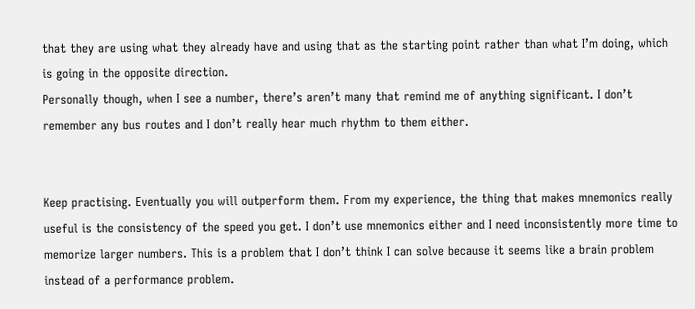that they are using what they already have and using that as the starting point rather than what I’m doing, which is going in the opposite direction.
Personally though, when I see a number, there’s aren’t many that remind me of anything significant. I don’t remember any bus routes and I don’t really hear much rhythm to them either.


Keep practising. Eventually you will outperform them. From my experience, the thing that makes mnemonics really useful is the consistency of the speed you get. I don’t use mnemonics either and I need inconsistently more time to memorize larger numbers. This is a problem that I don’t think I can solve because it seems like a brain problem instead of a performance problem.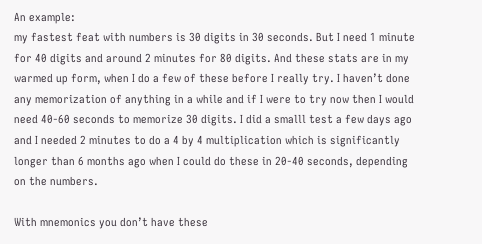An example:
my fastest feat with numbers is 30 digits in 30 seconds. But I need 1 minute for 40 digits and around 2 minutes for 80 digits. And these stats are in my warmed up form, when I do a few of these before I really try. I haven’t done any memorization of anything in a while and if I were to try now then I would need 40-60 seconds to memorize 30 digits. I did a smalll test a few days ago and I needed 2 minutes to do a 4 by 4 multiplication which is significantly longer than 6 months ago when I could do these in 20-40 seconds, depending on the numbers.

With mnemonics you don’t have these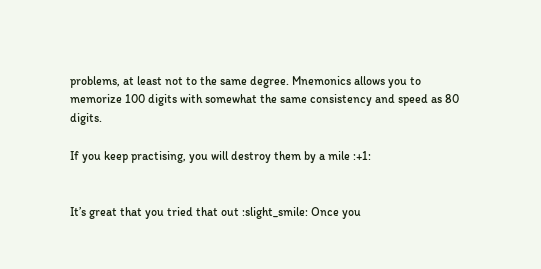problems, at least not to the same degree. Mnemonics allows you to memorize 100 digits with somewhat the same consistency and speed as 80 digits.

If you keep practising, you will destroy them by a mile :+1:


It’s great that you tried that out :slight_smile: Once you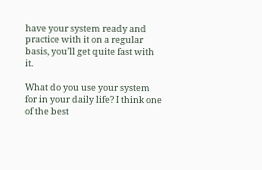have your system ready and practice with it on a regular basis, you’ll get quite fast with it.

What do you use your system for in your daily life? I think one of the best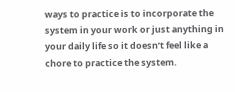ways to practice is to incorporate the system in your work or just anything in your daily life so it doesn’t feel like a chore to practice the system.